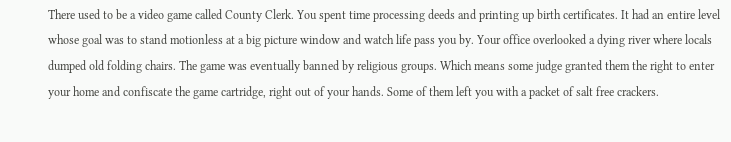There used to be a video game called County Clerk. You spent time processing deeds and printing up birth certificates. It had an entire level whose goal was to stand motionless at a big picture window and watch life pass you by. Your office overlooked a dying river where locals dumped old folding chairs. The game was eventually banned by religious groups. Which means some judge granted them the right to enter your home and confiscate the game cartridge, right out of your hands. Some of them left you with a packet of salt free crackers.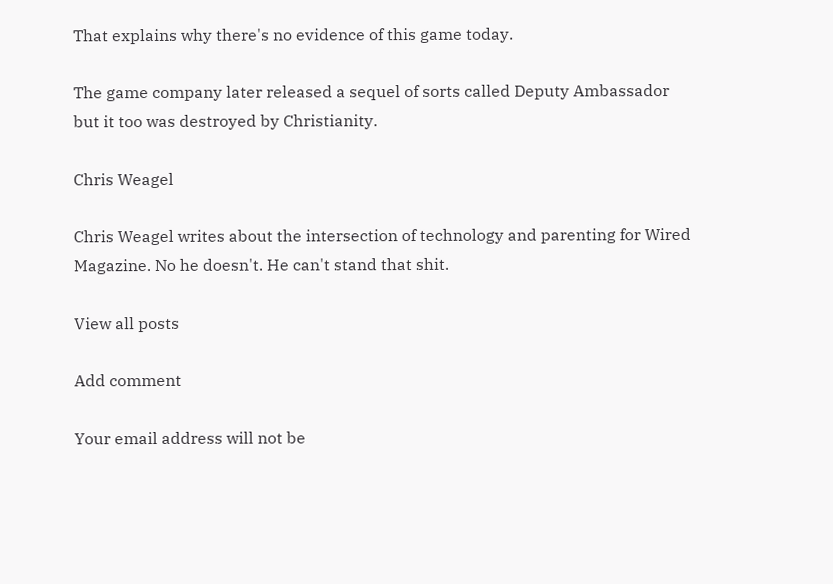That explains why there's no evidence of this game today.

The game company later released a sequel of sorts called Deputy Ambassador but it too was destroyed by Christianity.

Chris Weagel

Chris Weagel writes about the intersection of technology and parenting for Wired Magazine. No he doesn't. He can't stand that shit.

View all posts

Add comment

Your email address will not be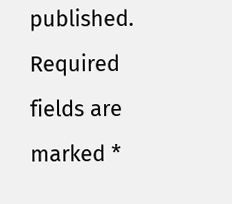published. Required fields are marked *